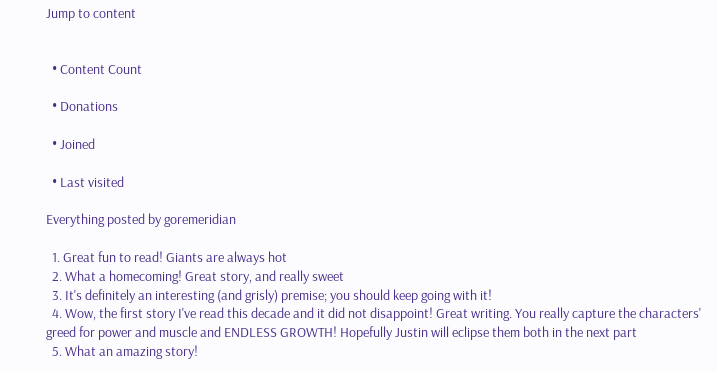Jump to content


  • Content Count

  • Donations

  • Joined

  • Last visited

Everything posted by goremeridian

  1. Great fun to read! Giants are always hot
  2. What a homecoming! Great story, and really sweet
  3. It's definitely an interesting (and grisly) premise; you should keep going with it!
  4. Wow, the first story I've read this decade and it did not disappoint! Great writing. You really capture the characters' greed for power and muscle and ENDLESS GROWTH! Hopefully Justin will eclipse them both in the next part
  5. What an amazing story!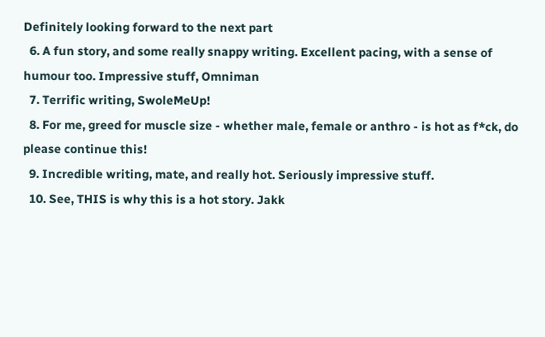Definitely looking forward to the next part
  6. A fun story, and some really snappy writing. Excellent pacing, with a sense of humour too. Impressive stuff, Omniman
  7. Terrific writing, SwoleMeUp!
  8. For me, greed for muscle size - whether male, female or anthro - is hot as f*ck, do please continue this!
  9. Incredible writing, mate, and really hot. Seriously impressive stuff.
  10. See, THIS is why this is a hot story. Jakk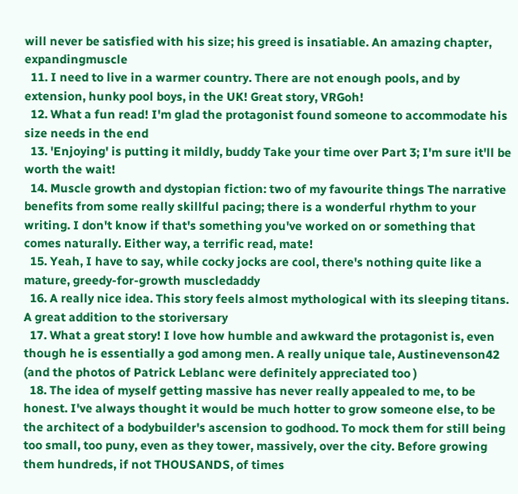will never be satisfied with his size; his greed is insatiable. An amazing chapter, expandingmuscle
  11. I need to live in a warmer country. There are not enough pools, and by extension, hunky pool boys, in the UK! Great story, VRGoh!
  12. What a fun read! I'm glad the protagonist found someone to accommodate his size needs in the end
  13. 'Enjoying' is putting it mildly, buddy Take your time over Part 3; I'm sure it'll be worth the wait!
  14. Muscle growth and dystopian fiction: two of my favourite things The narrative benefits from some really skillful pacing; there is a wonderful rhythm to your writing. I don't know if that's something you've worked on or something that comes naturally. Either way, a terrific read, mate!
  15. Yeah, I have to say, while cocky jocks are cool, there's nothing quite like a mature, greedy-for-growth muscledaddy
  16. A really nice idea. This story feels almost mythological with its sleeping titans. A great addition to the storiversary
  17. What a great story! I love how humble and awkward the protagonist is, even though he is essentially a god among men. A really unique tale, Austinevenson42 (and the photos of Patrick Leblanc were definitely appreciated too )
  18. The idea of myself getting massive has never really appealed to me, to be honest. I've always thought it would be much hotter to grow someone else, to be the architect of a bodybuilder's ascension to godhood. To mock them for still being too small, too puny, even as they tower, massively, over the city. Before growing them hundreds, if not THOUSANDS, of times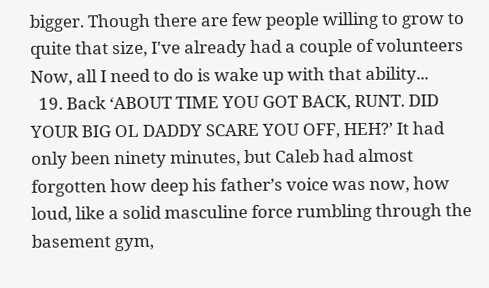bigger. Though there are few people willing to grow to quite that size, I've already had a couple of volunteers Now, all I need to do is wake up with that ability...
  19. Back ‘ABOUT TIME YOU GOT BACK, RUNT. DID YOUR BIG OL DADDY SCARE YOU OFF, HEH?’ It had only been ninety minutes, but Caleb had almost forgotten how deep his father’s voice was now, how loud, like a solid masculine force rumbling through the basement gym,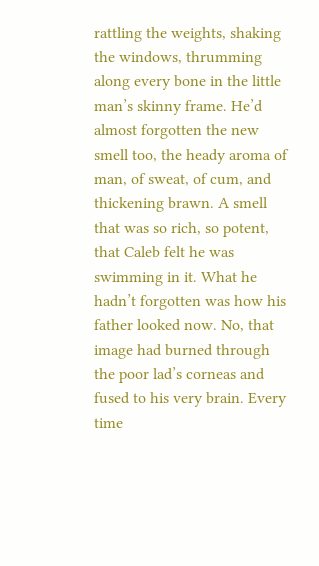rattling the weights, shaking the windows, thrumming along every bone in the little man’s skinny frame. He’d almost forgotten the new smell too, the heady aroma of man, of sweat, of cum, and thickening brawn. A smell that was so rich, so potent, that Caleb felt he was swimming in it. What he hadn’t forgotten was how his father looked now. No, that image had burned through the poor lad’s corneas and fused to his very brain. Every time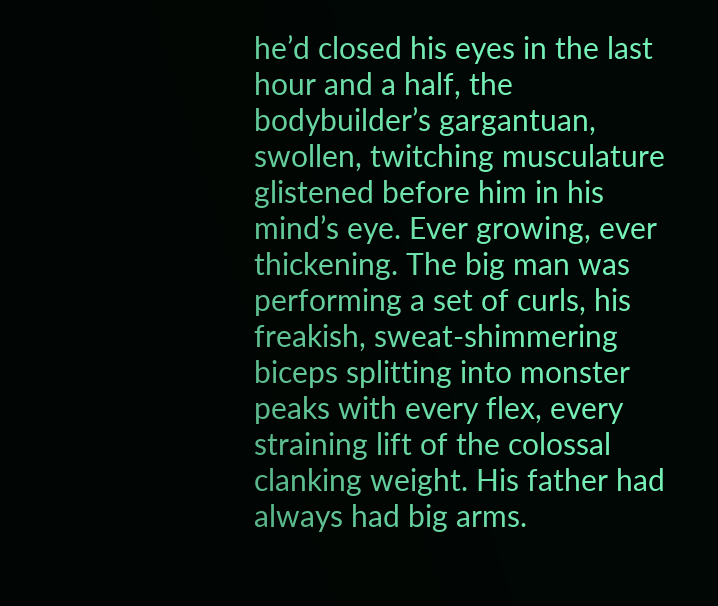he’d closed his eyes in the last hour and a half, the bodybuilder’s gargantuan, swollen, twitching musculature glistened before him in his mind’s eye. Ever growing, ever thickening. The big man was performing a set of curls, his freakish, sweat-shimmering biceps splitting into monster peaks with every flex, every straining lift of the colossal clanking weight. His father had always had big arms.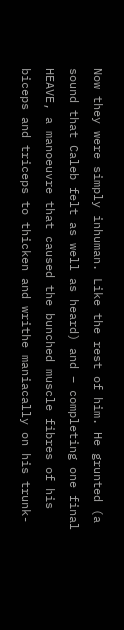Now they were simply inhuman. Like the rest of him. He grunted (a sound that Caleb felt as well as heard) and – completing one final HEAVE, a manoeuvre that caused the bunched muscle fibres of his biceps and triceps to thicken and writhe maniacally on his trunk-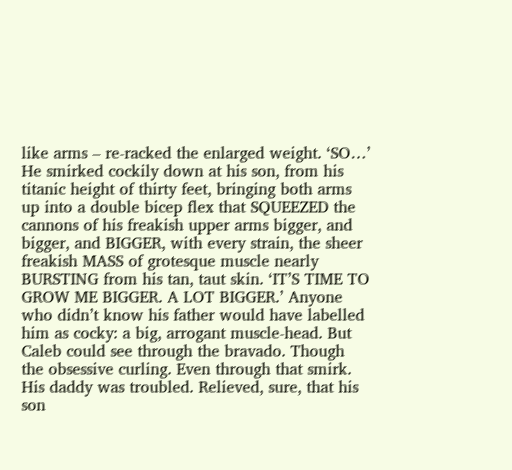like arms – re-racked the enlarged weight. ‘SO…’ He smirked cockily down at his son, from his titanic height of thirty feet, bringing both arms up into a double bicep flex that SQUEEZED the cannons of his freakish upper arms bigger, and bigger, and BIGGER, with every strain, the sheer freakish MASS of grotesque muscle nearly BURSTING from his tan, taut skin. ‘IT’S TIME TO GROW ME BIGGER. A LOT BIGGER.’ Anyone who didn’t know his father would have labelled him as cocky: a big, arrogant muscle-head. But Caleb could see through the bravado. Though the obsessive curling. Even through that smirk. His daddy was troubled. Relieved, sure, that his son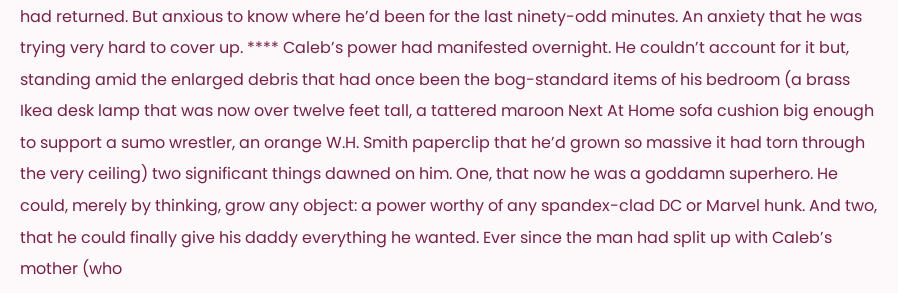had returned. But anxious to know where he’d been for the last ninety-odd minutes. An anxiety that he was trying very hard to cover up. **** Caleb’s power had manifested overnight. He couldn’t account for it but, standing amid the enlarged debris that had once been the bog-standard items of his bedroom (a brass Ikea desk lamp that was now over twelve feet tall, a tattered maroon Next At Home sofa cushion big enough to support a sumo wrestler, an orange W.H. Smith paperclip that he’d grown so massive it had torn through the very ceiling) two significant things dawned on him. One, that now he was a goddamn superhero. He could, merely by thinking, grow any object: a power worthy of any spandex-clad DC or Marvel hunk. And two, that he could finally give his daddy everything he wanted. Ever since the man had split up with Caleb’s mother (who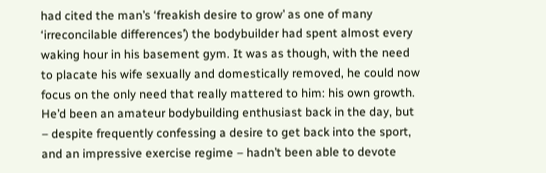had cited the man’s ‘freakish desire to grow’ as one of many ‘irreconcilable differences’) the bodybuilder had spent almost every waking hour in his basement gym. It was as though, with the need to placate his wife sexually and domestically removed, he could now focus on the only need that really mattered to him: his own growth. He’d been an amateur bodybuilding enthusiast back in the day, but – despite frequently confessing a desire to get back into the sport, and an impressive exercise regime – hadn’t been able to devote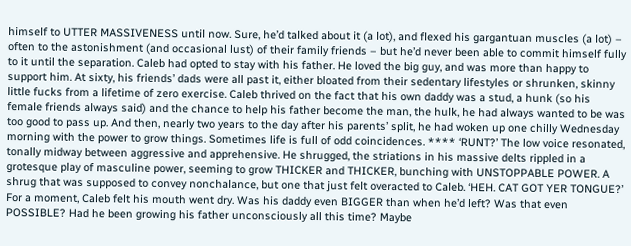himself to UTTER MASSIVENESS until now. Sure, he’d talked about it (a lot), and flexed his gargantuan muscles (a lot) – often to the astonishment (and occasional lust) of their family friends – but he’d never been able to commit himself fully to it until the separation. Caleb had opted to stay with his father. He loved the big guy, and was more than happy to support him. At sixty, his friends’ dads were all past it, either bloated from their sedentary lifestyles or shrunken, skinny little fucks from a lifetime of zero exercise. Caleb thrived on the fact that his own daddy was a stud, a hunk (so his female friends always said) and the chance to help his father become the man, the hulk, he had always wanted to be was too good to pass up. And then, nearly two years to the day after his parents’ split, he had woken up one chilly Wednesday morning with the power to grow things. Sometimes life is full of odd coincidences. **** ‘RUNT?’ The low voice resonated, tonally midway between aggressive and apprehensive. He shrugged, the striations in his massive delts rippled in a grotesque play of masculine power, seeming to grow THICKER and THICKER, bunching with UNSTOPPABLE POWER. A shrug that was supposed to convey nonchalance, but one that just felt overacted to Caleb. ‘HEH. CAT GOT YER TONGUE?’ For a moment, Caleb felt his mouth went dry. Was his daddy even BIGGER than when he’d left? Was that even POSSIBLE? Had he been growing his father unconsciously all this time? Maybe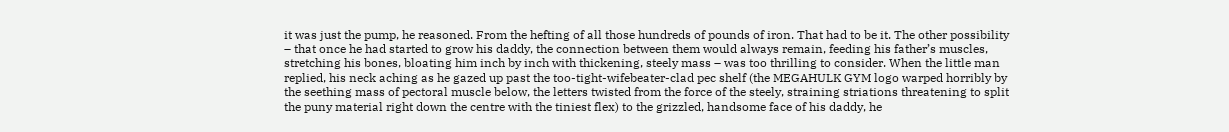it was just the pump, he reasoned. From the hefting of all those hundreds of pounds of iron. That had to be it. The other possibility – that once he had started to grow his daddy, the connection between them would always remain, feeding his father’s muscles, stretching his bones, bloating him inch by inch with thickening, steely mass – was too thrilling to consider. When the little man replied, his neck aching as he gazed up past the too-tight-wifebeater-clad pec shelf (the MEGAHULK GYM logo warped horribly by the seething mass of pectoral muscle below, the letters twisted from the force of the steely, straining striations threatening to split the puny material right down the centre with the tiniest flex) to the grizzled, handsome face of his daddy, he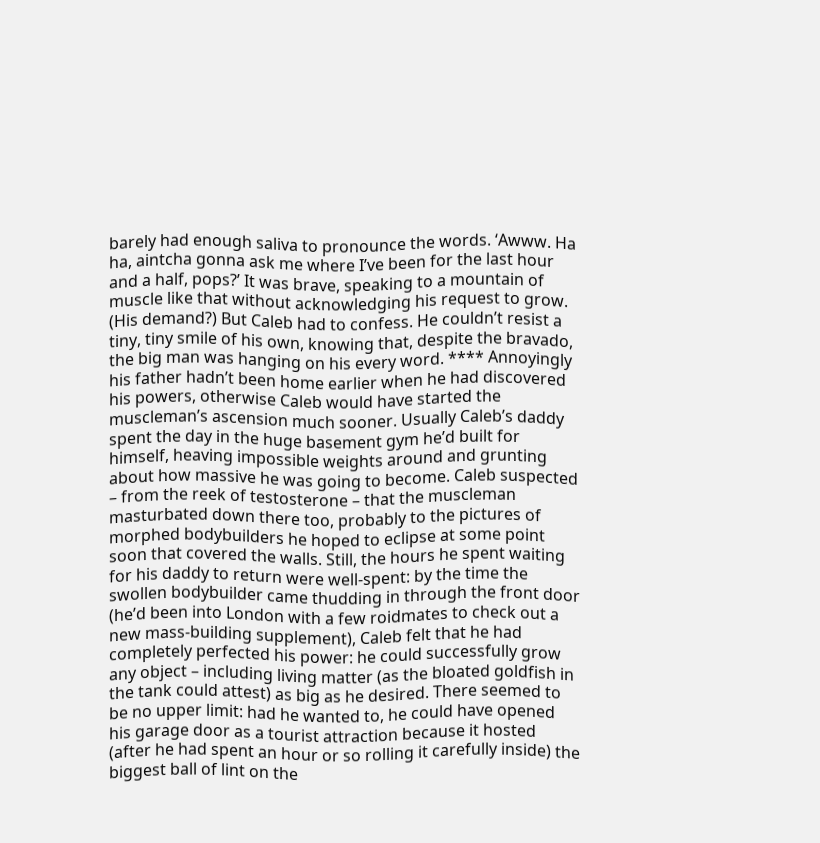barely had enough saliva to pronounce the words. ‘Awww. Ha ha, aintcha gonna ask me where I’ve been for the last hour and a half, pops?’ It was brave, speaking to a mountain of muscle like that without acknowledging his request to grow. (His demand?) But Caleb had to confess. He couldn’t resist a tiny, tiny smile of his own, knowing that, despite the bravado, the big man was hanging on his every word. **** Annoyingly his father hadn’t been home earlier when he had discovered his powers, otherwise Caleb would have started the muscleman’s ascension much sooner. Usually Caleb’s daddy spent the day in the huge basement gym he’d built for himself, heaving impossible weights around and grunting about how massive he was going to become. Caleb suspected – from the reek of testosterone – that the muscleman masturbated down there too, probably to the pictures of morphed bodybuilders he hoped to eclipse at some point soon that covered the walls. Still, the hours he spent waiting for his daddy to return were well-spent: by the time the swollen bodybuilder came thudding in through the front door (he’d been into London with a few roidmates to check out a new mass-building supplement), Caleb felt that he had completely perfected his power: he could successfully grow any object – including living matter (as the bloated goldfish in the tank could attest) as big as he desired. There seemed to be no upper limit: had he wanted to, he could have opened his garage door as a tourist attraction because it hosted (after he had spent an hour or so rolling it carefully inside) the biggest ball of lint on the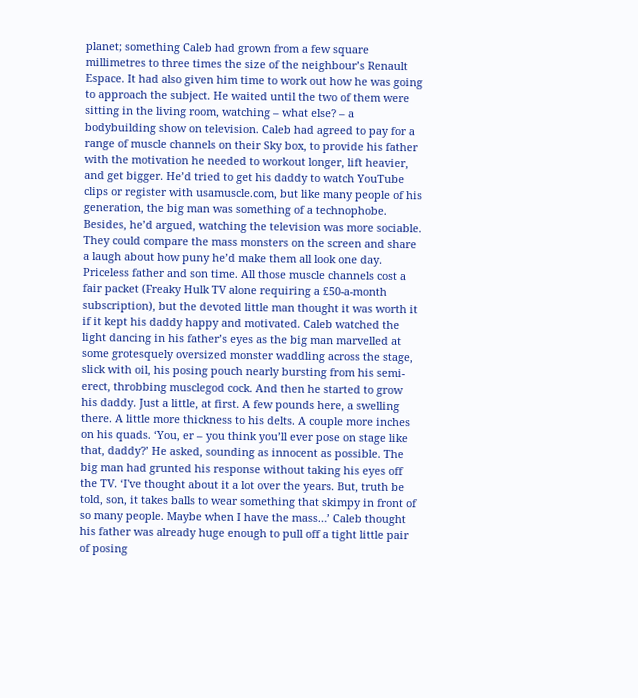planet; something Caleb had grown from a few square millimetres to three times the size of the neighbour’s Renault Espace. It had also given him time to work out how he was going to approach the subject. He waited until the two of them were sitting in the living room, watching – what else? – a bodybuilding show on television. Caleb had agreed to pay for a range of muscle channels on their Sky box, to provide his father with the motivation he needed to workout longer, lift heavier, and get bigger. He’d tried to get his daddy to watch YouTube clips or register with usamuscle.com, but like many people of his generation, the big man was something of a technophobe. Besides, he’d argued, watching the television was more sociable. They could compare the mass monsters on the screen and share a laugh about how puny he’d make them all look one day. Priceless father and son time. All those muscle channels cost a fair packet (Freaky Hulk TV alone requiring a £50-a-month subscription), but the devoted little man thought it was worth it if it kept his daddy happy and motivated. Caleb watched the light dancing in his father’s eyes as the big man marvelled at some grotesquely oversized monster waddling across the stage, slick with oil, his posing pouch nearly bursting from his semi-erect, throbbing musclegod cock. And then he started to grow his daddy. Just a little, at first. A few pounds here, a swelling there. A little more thickness to his delts. A couple more inches on his quads. ‘You, er – you think you’ll ever pose on stage like that, daddy?’ He asked, sounding as innocent as possible. The big man had grunted his response without taking his eyes off the TV. ‘I've thought about it a lot over the years. But, truth be told, son, it takes balls to wear something that skimpy in front of so many people. Maybe when I have the mass…’ Caleb thought his father was already huge enough to pull off a tight little pair of posing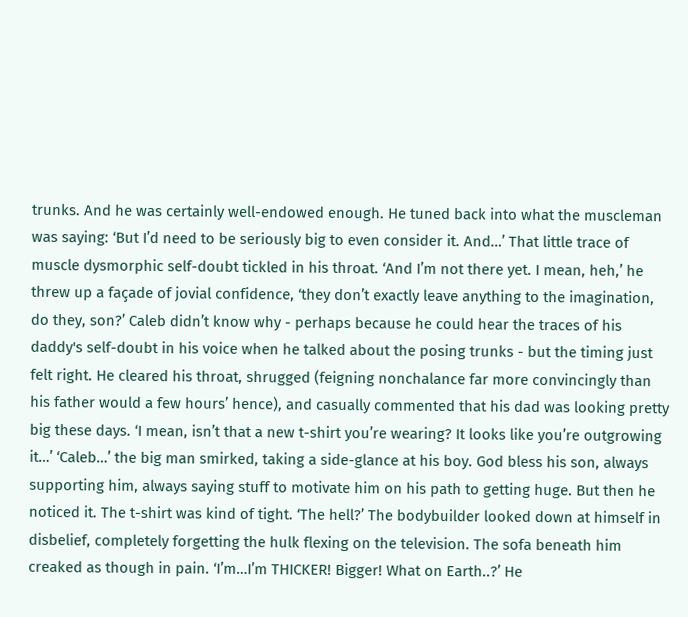trunks. And he was certainly well-endowed enough. He tuned back into what the muscleman was saying: ‘But I’d need to be seriously big to even consider it. And…’ That little trace of muscle dysmorphic self-doubt tickled in his throat. ‘And I’m not there yet. I mean, heh,’ he threw up a façade of jovial confidence, ‘they don’t exactly leave anything to the imagination, do they, son?’ Caleb didn’t know why - perhaps because he could hear the traces of his daddy's self-doubt in his voice when he talked about the posing trunks - but the timing just felt right. He cleared his throat, shrugged (feigning nonchalance far more convincingly than his father would a few hours’ hence), and casually commented that his dad was looking pretty big these days. ‘I mean, isn’t that a new t-shirt you’re wearing? It looks like you’re outgrowing it…’ ‘Caleb…’ the big man smirked, taking a side-glance at his boy. God bless his son, always supporting him, always saying stuff to motivate him on his path to getting huge. But then he noticed it. The t-shirt was kind of tight. ‘The hell?’ The bodybuilder looked down at himself in disbelief, completely forgetting the hulk flexing on the television. The sofa beneath him creaked as though in pain. ‘I’m…I’m THICKER! Bigger! What on Earth..?’ He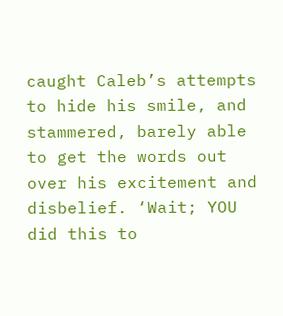caught Caleb’s attempts to hide his smile, and stammered, barely able to get the words out over his excitement and disbelief. ‘Wait; YOU did this to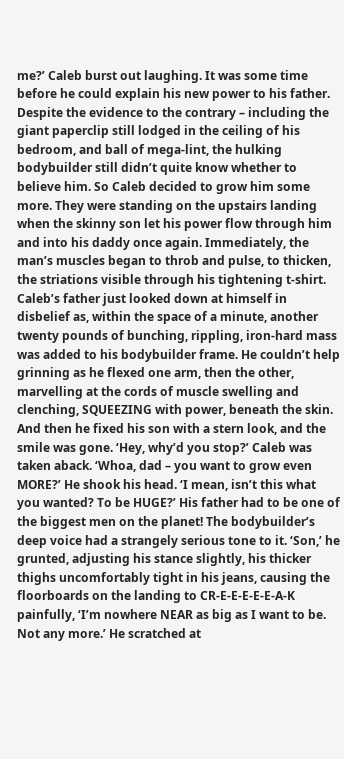me?’ Caleb burst out laughing. It was some time before he could explain his new power to his father. Despite the evidence to the contrary – including the giant paperclip still lodged in the ceiling of his bedroom, and ball of mega-lint, the hulking bodybuilder still didn’t quite know whether to believe him. So Caleb decided to grow him some more. They were standing on the upstairs landing when the skinny son let his power flow through him and into his daddy once again. Immediately, the man’s muscles began to throb and pulse, to thicken, the striations visible through his tightening t-shirt. Caleb’s father just looked down at himself in disbelief as, within the space of a minute, another twenty pounds of bunching, rippling, iron-hard mass was added to his bodybuilder frame. He couldn’t help grinning as he flexed one arm, then the other, marvelling at the cords of muscle swelling and clenching, SQUEEZING with power, beneath the skin. And then he fixed his son with a stern look, and the smile was gone. ‘Hey, why’d you stop?’ Caleb was taken aback. ‘Whoa, dad – you want to grow even MORE?’ He shook his head. ‘I mean, isn’t this what you wanted? To be HUGE?’ His father had to be one of the biggest men on the planet! The bodybuilder’s deep voice had a strangely serious tone to it. ‘Son,’ he grunted, adjusting his stance slightly, his thicker thighs uncomfortably tight in his jeans, causing the floorboards on the landing to CR-E-E-E-E-E-A-K painfully, ‘I’m nowhere NEAR as big as I want to be. Not any more.’ He scratched at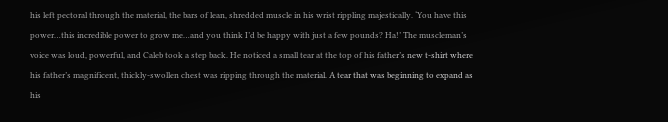his left pectoral through the material, the bars of lean, shredded muscle in his wrist rippling majestically. ‘You have this power…this incredible power to grow me…and you think I’d be happy with just a few pounds? Ha!’ The muscleman’s voice was loud, powerful, and Caleb took a step back. He noticed a small tear at the top of his father’s new t-shirt where his father’s magnificent, thickly-swollen chest was ripping through the material. A tear that was beginning to expand as his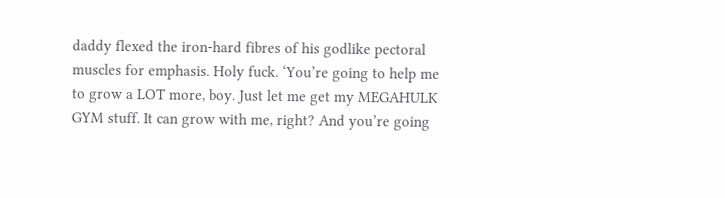daddy flexed the iron-hard fibres of his godlike pectoral muscles for emphasis. Holy fuck. ‘You’re going to help me to grow a LOT more, boy. Just let me get my MEGAHULK GYM stuff. It can grow with me, right? And you’re going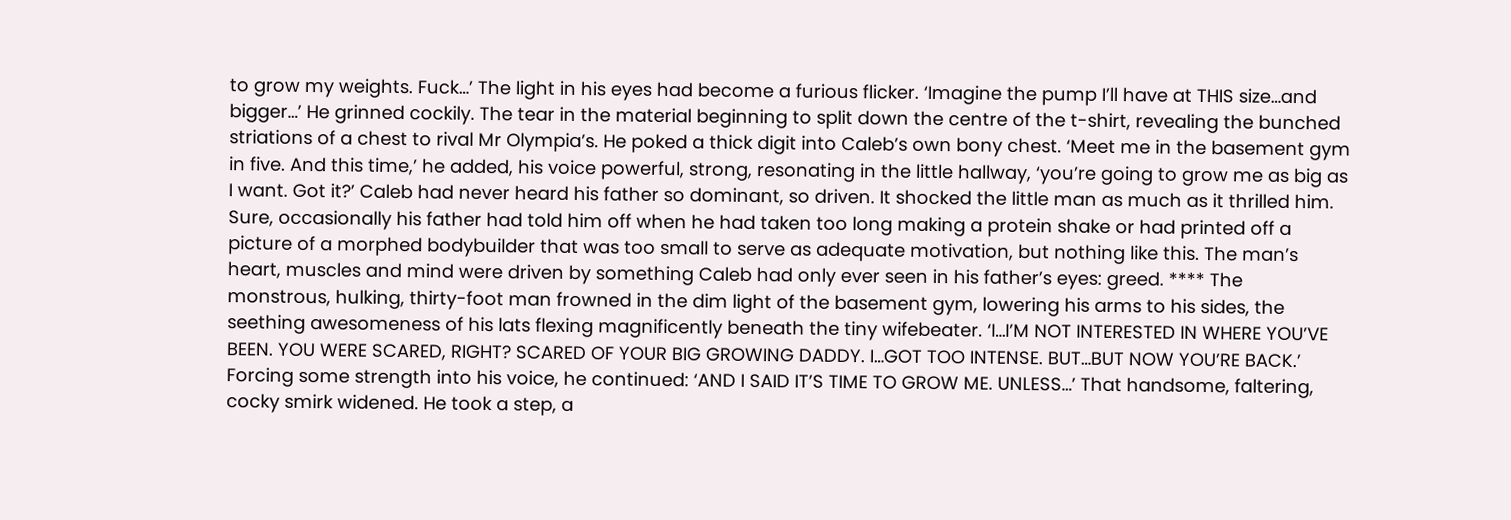to grow my weights. Fuck…’ The light in his eyes had become a furious flicker. ‘Imagine the pump I’ll have at THIS size…and bigger…’ He grinned cockily. The tear in the material beginning to split down the centre of the t-shirt, revealing the bunched striations of a chest to rival Mr Olympia’s. He poked a thick digit into Caleb’s own bony chest. ‘Meet me in the basement gym in five. And this time,’ he added, his voice powerful, strong, resonating in the little hallway, ‘you’re going to grow me as big as I want. Got it?’ Caleb had never heard his father so dominant, so driven. It shocked the little man as much as it thrilled him. Sure, occasionally his father had told him off when he had taken too long making a protein shake or had printed off a picture of a morphed bodybuilder that was too small to serve as adequate motivation, but nothing like this. The man’s heart, muscles and mind were driven by something Caleb had only ever seen in his father’s eyes: greed. **** The monstrous, hulking, thirty-foot man frowned in the dim light of the basement gym, lowering his arms to his sides, the seething awesomeness of his lats flexing magnificently beneath the tiny wifebeater. ‘I…I’M NOT INTERESTED IN WHERE YOU’VE BEEN. YOU WERE SCARED, RIGHT? SCARED OF YOUR BIG GROWING DADDY. I…GOT TOO INTENSE. BUT…BUT NOW YOU’RE BACK.’ Forcing some strength into his voice, he continued: ‘AND I SAID IT’S TIME TO GROW ME. UNLESS…’ That handsome, faltering, cocky smirk widened. He took a step, a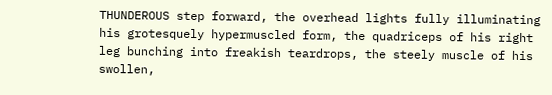THUNDEROUS step forward, the overhead lights fully illuminating his grotesquely hypermuscled form, the quadriceps of his right leg bunching into freakish teardrops, the steely muscle of his swollen,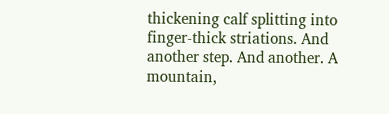thickening calf splitting into finger-thick striations. And another step. And another. A mountain,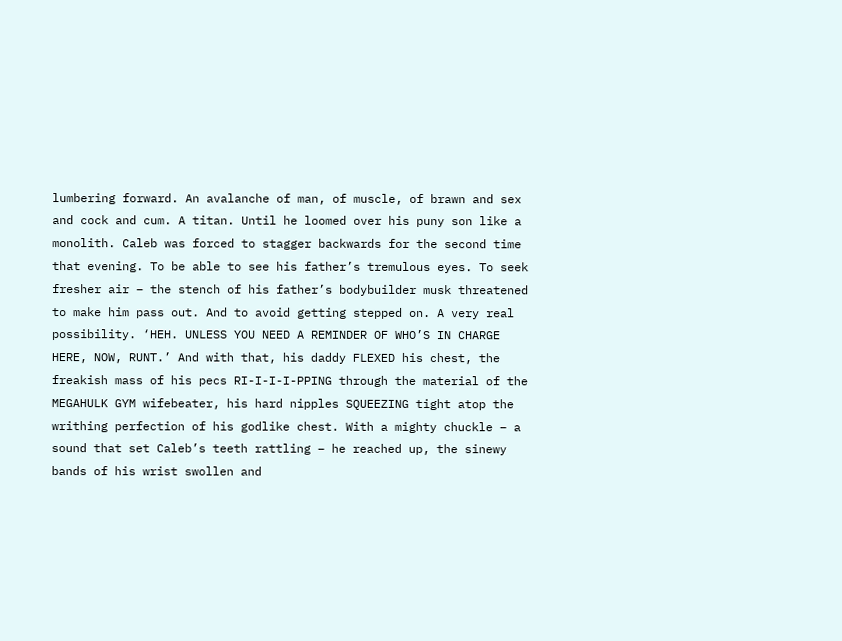lumbering forward. An avalanche of man, of muscle, of brawn and sex and cock and cum. A titan. Until he loomed over his puny son like a monolith. Caleb was forced to stagger backwards for the second time that evening. To be able to see his father’s tremulous eyes. To seek fresher air – the stench of his father’s bodybuilder musk threatened to make him pass out. And to avoid getting stepped on. A very real possibility. ‘HEH. UNLESS YOU NEED A REMINDER OF WHO’S IN CHARGE HERE, NOW, RUNT.’ And with that, his daddy FLEXED his chest, the freakish mass of his pecs RI-I-I-I-PPING through the material of the MEGAHULK GYM wifebeater, his hard nipples SQUEEZING tight atop the writhing perfection of his godlike chest. With a mighty chuckle – a sound that set Caleb’s teeth rattling – he reached up, the sinewy bands of his wrist swollen and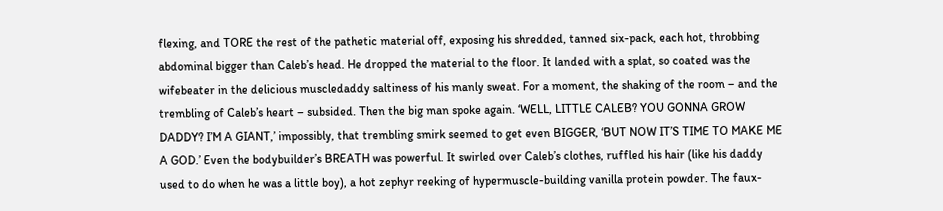flexing, and TORE the rest of the pathetic material off, exposing his shredded, tanned six-pack, each hot, throbbing abdominal bigger than Caleb’s head. He dropped the material to the floor. It landed with a splat, so coated was the wifebeater in the delicious muscledaddy saltiness of his manly sweat. For a moment, the shaking of the room – and the trembling of Caleb’s heart – subsided. Then the big man spoke again. ‘WELL, LITTLE CALEB? YOU GONNA GROW DADDY? I’M A GIANT,’ impossibly, that trembling smirk seemed to get even BIGGER, ‘BUT NOW IT’S TIME TO MAKE ME A GOD.’ Even the bodybuilder’s BREATH was powerful. It swirled over Caleb’s clothes, ruffled his hair (like his daddy used to do when he was a little boy), a hot zephyr reeking of hypermuscle-building vanilla protein powder. The faux-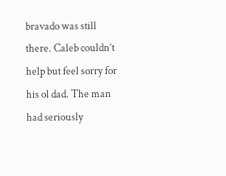bravado was still there. Caleb couldn’t help but feel sorry for his ol dad. The man had seriously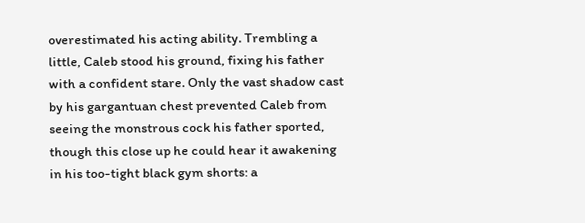overestimated his acting ability. Trembling a little, Caleb stood his ground, fixing his father with a confident stare. Only the vast shadow cast by his gargantuan chest prevented Caleb from seeing the monstrous cock his father sported, though this close up he could hear it awakening in his too-tight black gym shorts: a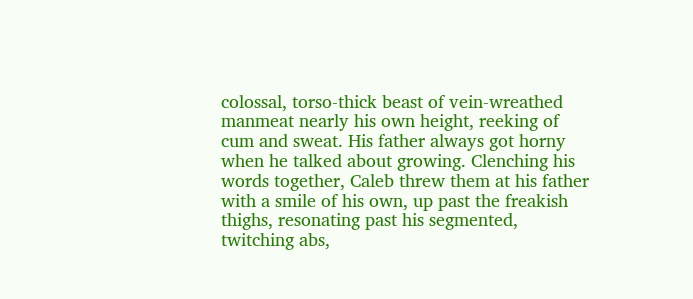colossal, torso-thick beast of vein-wreathed manmeat nearly his own height, reeking of cum and sweat. His father always got horny when he talked about growing. Clenching his words together, Caleb threw them at his father with a smile of his own, up past the freakish thighs, resonating past his segmented, twitching abs,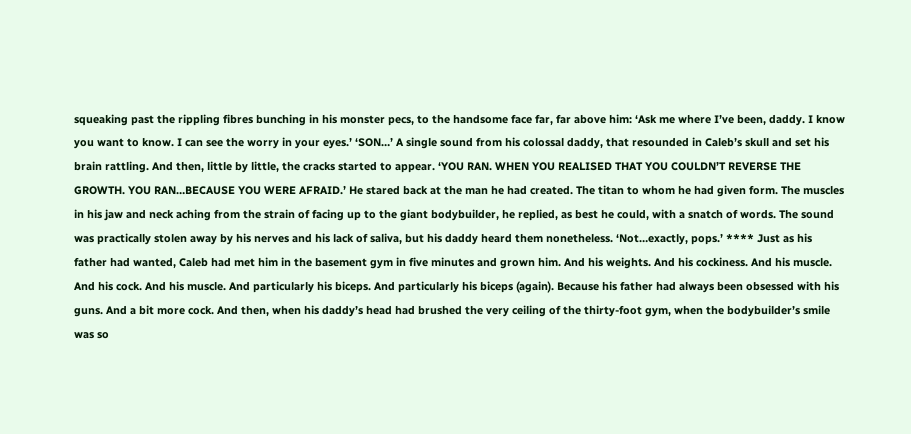squeaking past the rippling fibres bunching in his monster pecs, to the handsome face far, far above him: ‘Ask me where I’ve been, daddy. I know you want to know. I can see the worry in your eyes.’ ‘SON…’ A single sound from his colossal daddy, that resounded in Caleb’s skull and set his brain rattling. And then, little by little, the cracks started to appear. ‘YOU RAN. WHEN YOU REALISED THAT YOU COULDN’T REVERSE THE GROWTH. YOU RAN…BECAUSE YOU WERE AFRAID.’ He stared back at the man he had created. The titan to whom he had given form. The muscles in his jaw and neck aching from the strain of facing up to the giant bodybuilder, he replied, as best he could, with a snatch of words. The sound was practically stolen away by his nerves and his lack of saliva, but his daddy heard them nonetheless. ‘Not…exactly, pops.’ **** Just as his father had wanted, Caleb had met him in the basement gym in five minutes and grown him. And his weights. And his cockiness. And his muscle. And his cock. And his muscle. And particularly his biceps. And particularly his biceps (again). Because his father had always been obsessed with his guns. And a bit more cock. And then, when his daddy’s head had brushed the very ceiling of the thirty-foot gym, when the bodybuilder’s smile was so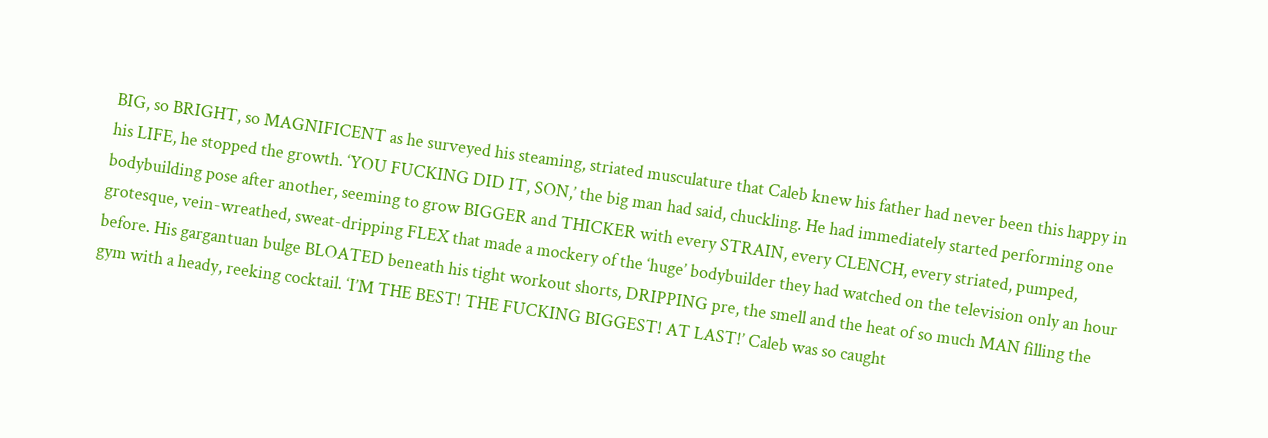BIG, so BRIGHT, so MAGNIFICENT as he surveyed his steaming, striated musculature that Caleb knew his father had never been this happy in his LIFE, he stopped the growth. ‘YOU FUCKING DID IT, SON,’ the big man had said, chuckling. He had immediately started performing one bodybuilding pose after another, seeming to grow BIGGER and THICKER with every STRAIN, every CLENCH, every striated, pumped, grotesque, vein-wreathed, sweat-dripping FLEX that made a mockery of the ‘huge’ bodybuilder they had watched on the television only an hour before. His gargantuan bulge BLOATED beneath his tight workout shorts, DRIPPING pre, the smell and the heat of so much MAN filling the gym with a heady, reeking cocktail. ‘I’M THE BEST! THE FUCKING BIGGEST! AT LAST!’ Caleb was so caught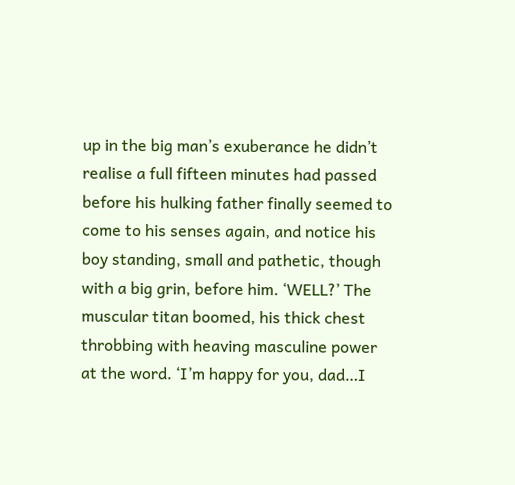up in the big man’s exuberance he didn’t realise a full fifteen minutes had passed before his hulking father finally seemed to come to his senses again, and notice his boy standing, small and pathetic, though with a big grin, before him. ‘WELL?’ The muscular titan boomed, his thick chest throbbing with heaving masculine power at the word. ‘I’m happy for you, dad…I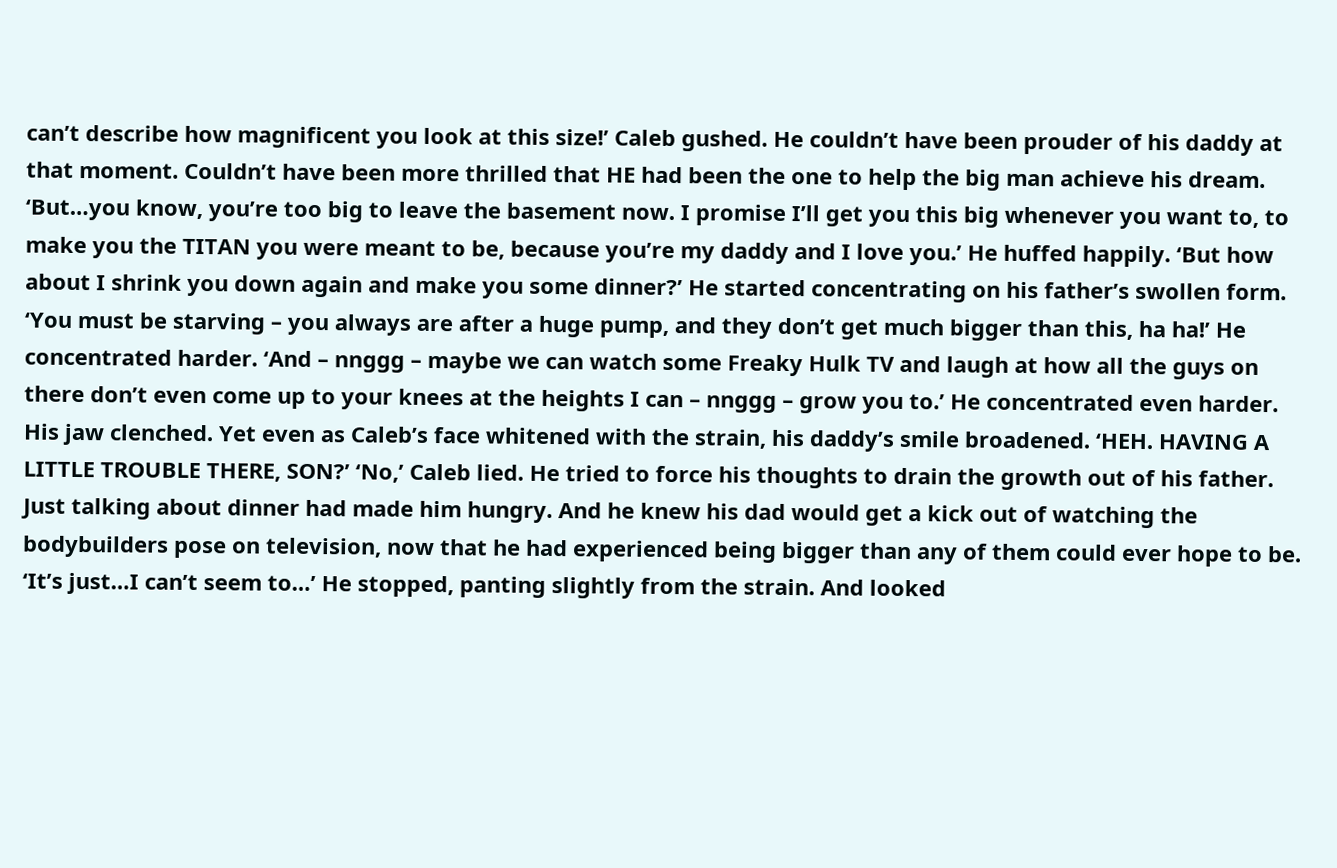can’t describe how magnificent you look at this size!’ Caleb gushed. He couldn’t have been prouder of his daddy at that moment. Couldn’t have been more thrilled that HE had been the one to help the big man achieve his dream. ‘But…you know, you’re too big to leave the basement now. I promise I’ll get you this big whenever you want to, to make you the TITAN you were meant to be, because you’re my daddy and I love you.’ He huffed happily. ‘But how about I shrink you down again and make you some dinner?’ He started concentrating on his father’s swollen form. ‘You must be starving – you always are after a huge pump, and they don’t get much bigger than this, ha ha!’ He concentrated harder. ‘And – nnggg – maybe we can watch some Freaky Hulk TV and laugh at how all the guys on there don’t even come up to your knees at the heights I can – nnggg – grow you to.’ He concentrated even harder. His jaw clenched. Yet even as Caleb’s face whitened with the strain, his daddy’s smile broadened. ‘HEH. HAVING A LITTLE TROUBLE THERE, SON?’ ‘No,’ Caleb lied. He tried to force his thoughts to drain the growth out of his father. Just talking about dinner had made him hungry. And he knew his dad would get a kick out of watching the bodybuilders pose on television, now that he had experienced being bigger than any of them could ever hope to be. ‘It’s just…I can’t seem to…’ He stopped, panting slightly from the strain. And looked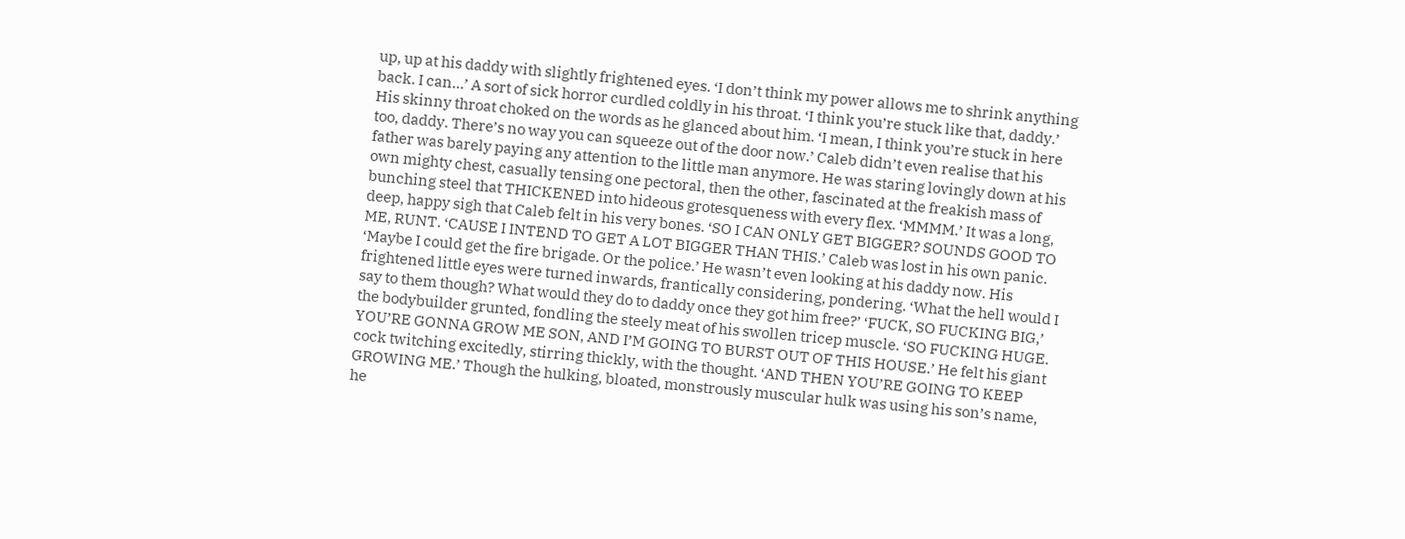up, up at his daddy with slightly frightened eyes. ‘I don’t think my power allows me to shrink anything back. I can…’ A sort of sick horror curdled coldly in his throat. ‘I think you’re stuck like that, daddy.’ His skinny throat choked on the words as he glanced about him. ‘I mean, I think you’re stuck in here too, daddy. There’s no way you can squeeze out of the door now.’ Caleb didn’t even realise that his father was barely paying any attention to the little man anymore. He was staring lovingly down at his own mighty chest, casually tensing one pectoral, then the other, fascinated at the freakish mass of bunching steel that THICKENED into hideous grotesqueness with every flex. ‘MMMM.’ It was a long, deep, happy sigh that Caleb felt in his very bones. ‘SO I CAN ONLY GET BIGGER? SOUNDS GOOD TO ME, RUNT. ‘CAUSE I INTEND TO GET A LOT BIGGER THAN THIS.’ Caleb was lost in his own panic. ‘Maybe I could get the fire brigade. Or the police.’ He wasn’t even looking at his daddy now. His frightened little eyes were turned inwards, frantically considering, pondering. ‘What the hell would I say to them though? What would they do to daddy once they got him free?’ ‘FUCK, SO FUCKING BIG,’ the bodybuilder grunted, fondling the steely meat of his swollen tricep muscle. ‘SO FUCKING HUGE. YOU’RE GONNA GROW ME SON, AND I’M GOING TO BURST OUT OF THIS HOUSE.’ He felt his giant cock twitching excitedly, stirring thickly, with the thought. ‘AND THEN YOU’RE GOING TO KEEP GROWING ME.’ Though the hulking, bloated, monstrously muscular hulk was using his son’s name, he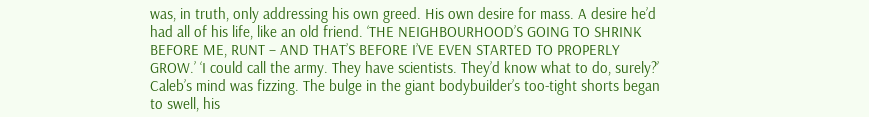was, in truth, only addressing his own greed. His own desire for mass. A desire he’d had all of his life, like an old friend. ‘THE NEIGHBOURHOOD’S GOING TO SHRINK BEFORE ME, RUNT – AND THAT’S BEFORE I’VE EVEN STARTED TO PROPERLY GROW.’ ‘I could call the army. They have scientists. They’d know what to do, surely?’ Caleb’s mind was fizzing. The bulge in the giant bodybuilder’s too-tight shorts began to swell, his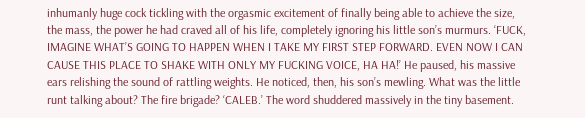inhumanly huge cock tickling with the orgasmic excitement of finally being able to achieve the size, the mass, the power he had craved all of his life, completely ignoring his little son’s murmurs. ‘FUCK, IMAGINE WHAT’S GOING TO HAPPEN WHEN I TAKE MY FIRST STEP FORWARD. EVEN NOW I CAN CAUSE THIS PLACE TO SHAKE WITH ONLY MY FUCKING VOICE, HA HA!’ He paused, his massive ears relishing the sound of rattling weights. He noticed, then, his son’s mewling. What was the little runt talking about? The fire brigade? ‘CALEB.’ The word shuddered massively in the tiny basement.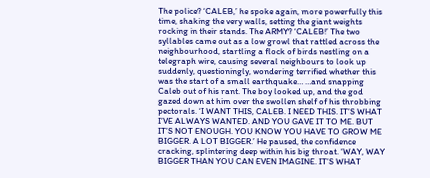The police? ‘CALEB,’ he spoke again, more powerfully this time, shaking the very walls, setting the giant weights rocking in their stands. The ARMY? ‘CALEB!’ The two syllables came out as a low growl that rattled across the neighbourhood, startling a flock of birds nestling on a telegraph wire, causing several neighbours to look up suddenly, questioningly, wondering terrified whether this was the start of a small earthquake… …and snapping Caleb out of his rant. The boy looked up, and the god gazed down at him over the swollen shelf of his throbbing pectorals. ‘I WANT THIS, CALEB. I NEED THIS. IT’S WHAT I’VE ALWAYS WANTED. AND YOU GAVE IT TO ME. BUT IT’S NOT ENOUGH. YOU KNOW YOU HAVE TO GROW ME BIGGER. A LOT BIGGER.’ He paused, the confidence cracking, splintering deep within his big throat. ‘WAY, WAY BIGGER THAN YOU CAN EVEN IMAGINE. IT’S WHAT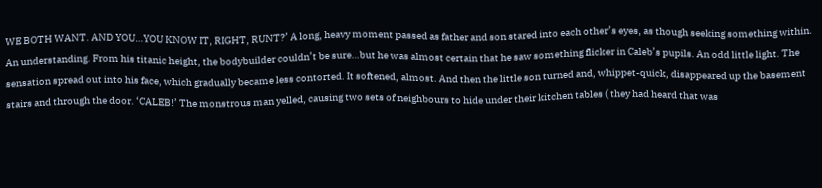WE BOTH WANT. AND YOU…YOU KNOW IT, RIGHT, RUNT?’ A long, heavy moment passed as father and son stared into each other’s eyes, as though seeking something within. An understanding. From his titanic height, the bodybuilder couldn’t be sure…but he was almost certain that he saw something flicker in Caleb’s pupils. An odd little light. The sensation spread out into his face, which gradually became less contorted. It softened, almost. And then the little son turned and, whippet-quick, disappeared up the basement stairs and through the door. ‘CALEB!’ The monstrous man yelled, causing two sets of neighbours to hide under their kitchen tables ( they had heard that was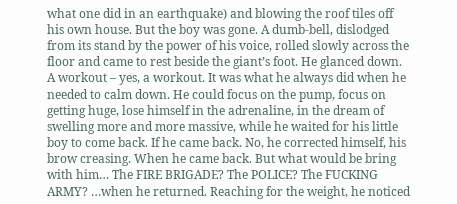what one did in an earthquake) and blowing the roof tiles off his own house. But the boy was gone. A dumb-bell, dislodged from its stand by the power of his voice, rolled slowly across the floor and came to rest beside the giant’s foot. He glanced down. A workout – yes, a workout. It was what he always did when he needed to calm down. He could focus on the pump, focus on getting huge, lose himself in the adrenaline, in the dream of swelling more and more massive, while he waited for his little boy to come back. If he came back. No, he corrected himself, his brow creasing. When he came back. But what would be bring with him… The FIRE BRIGADE? The POLICE? The FUCKING ARMY? …when he returned. Reaching for the weight, he noticed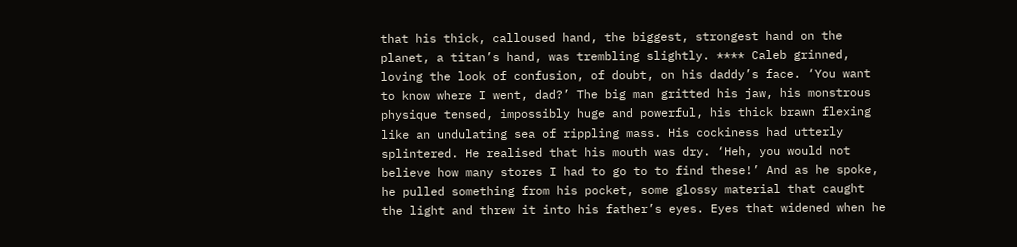that his thick, calloused hand, the biggest, strongest hand on the planet, a titan’s hand, was trembling slightly. **** Caleb grinned, loving the look of confusion, of doubt, on his daddy’s face. ‘You want to know where I went, dad?’ The big man gritted his jaw, his monstrous physique tensed, impossibly huge and powerful, his thick brawn flexing like an undulating sea of rippling mass. His cockiness had utterly splintered. He realised that his mouth was dry. ‘Heh, you would not believe how many stores I had to go to to find these!’ And as he spoke, he pulled something from his pocket, some glossy material that caught the light and threw it into his father’s eyes. Eyes that widened when he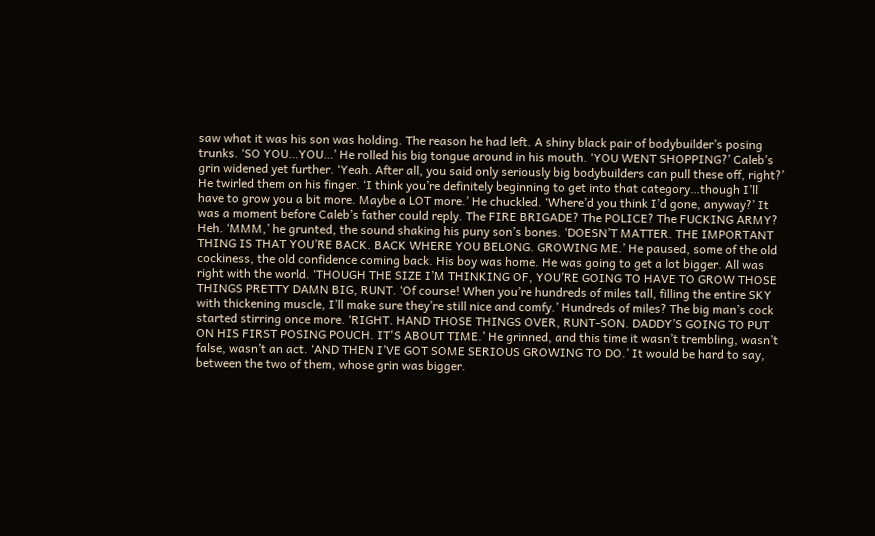saw what it was his son was holding. The reason he had left. A shiny black pair of bodybuilder’s posing trunks. ‘SO YOU…YOU…’ He rolled his big tongue around in his mouth. ‘YOU WENT SHOPPING?’ Caleb’s grin widened yet further. ‘Yeah. After all, you said only seriously big bodybuilders can pull these off, right?’ He twirled them on his finger. ‘I think you’re definitely beginning to get into that category…though I’ll have to grow you a bit more. Maybe a LOT more.’ He chuckled. ‘Where’d you think I’d gone, anyway?’ It was a moment before Caleb’s father could reply. The FIRE BRIGADE? The POLICE? The FUCKING ARMY? Heh. ‘MMM,’ he grunted, the sound shaking his puny son’s bones. ‘DOESN’T MATTER. THE IMPORTANT THING IS THAT YOU’RE BACK. BACK WHERE YOU BELONG. GROWING ME.’ He paused, some of the old cockiness, the old confidence coming back. His boy was home. He was going to get a lot bigger. All was right with the world. ‘THOUGH THE SIZE I’M THINKING OF, YOU’RE GOING TO HAVE TO GROW THOSE THINGS PRETTY DAMN BIG, RUNT. ‘Of course! When you’re hundreds of miles tall, filling the entire SKY with thickening muscle, I’ll make sure they’re still nice and comfy.’ Hundreds of miles? The big man’s cock started stirring once more. ‘RIGHT. HAND THOSE THINGS OVER, RUNT-SON. DADDY’S GOING TO PUT ON HIS FIRST POSING POUCH. IT'S ABOUT TIME.’ He grinned, and this time it wasn’t trembling, wasn’t false, wasn’t an act. ‘AND THEN I’VE GOT SOME SERIOUS GROWING TO DO.’ It would be hard to say, between the two of them, whose grin was bigger.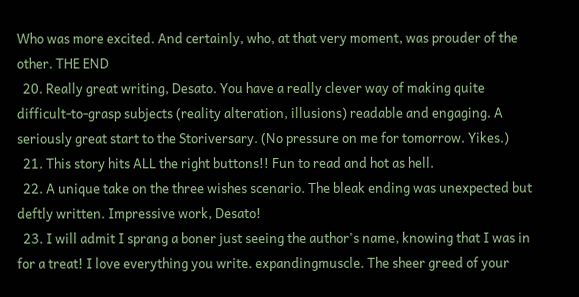Who was more excited. And certainly, who, at that very moment, was prouder of the other. THE END
  20. Really great writing, Desato. You have a really clever way of making quite difficult-to-grasp subjects (reality alteration, illusions) readable and engaging. A seriously great start to the Storiversary. (No pressure on me for tomorrow. Yikes.)
  21. This story hits ALL the right buttons!! Fun to read and hot as hell.
  22. A unique take on the three wishes scenario. The bleak ending was unexpected but deftly written. Impressive work, Desato!
  23. I will admit I sprang a boner just seeing the author's name, knowing that I was in for a treat! I love everything you write. expandingmuscle. The sheer greed of your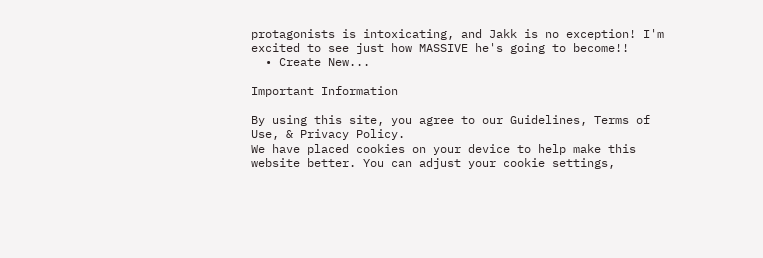protagonists is intoxicating, and Jakk is no exception! I'm excited to see just how MASSIVE he's going to become!!
  • Create New...

Important Information

By using this site, you agree to our Guidelines, Terms of Use, & Privacy Policy.
We have placed cookies on your device to help make this website better. You can adjust your cookie settings,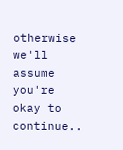otherwise we'll assume you're okay to continue..